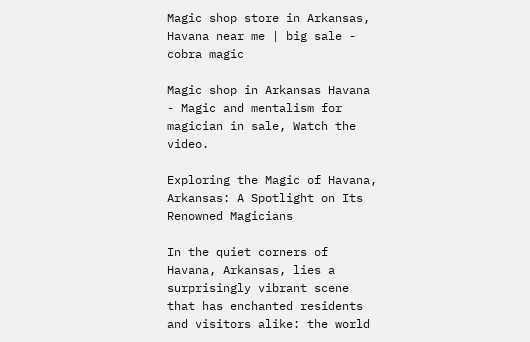Magic shop store in Arkansas, Havana near me | big sale - cobra magic

Magic shop in Arkansas Havana - Magic and mentalism for magician in sale, Watch the video.

Exploring the Magic of Havana, Arkansas: A Spotlight on Its Renowned Magicians

In the quiet corners of Havana, Arkansas, lies a surprisingly vibrant scene that has enchanted residents and visitors alike: the world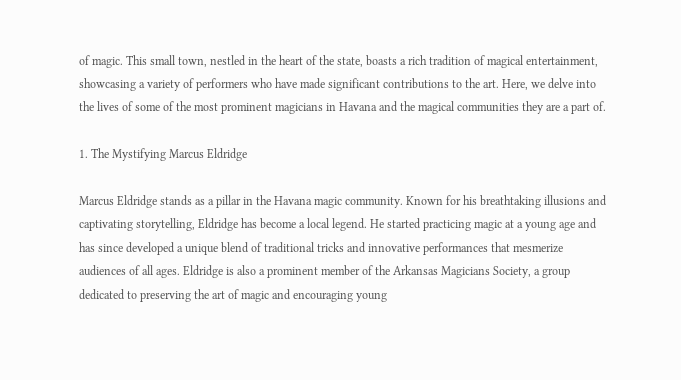of magic. This small town, nestled in the heart of the state, boasts a rich tradition of magical entertainment, showcasing a variety of performers who have made significant contributions to the art. Here, we delve into the lives of some of the most prominent magicians in Havana and the magical communities they are a part of.

1. The Mystifying Marcus Eldridge

Marcus Eldridge stands as a pillar in the Havana magic community. Known for his breathtaking illusions and captivating storytelling, Eldridge has become a local legend. He started practicing magic at a young age and has since developed a unique blend of traditional tricks and innovative performances that mesmerize audiences of all ages. Eldridge is also a prominent member of the Arkansas Magicians Society, a group dedicated to preserving the art of magic and encouraging young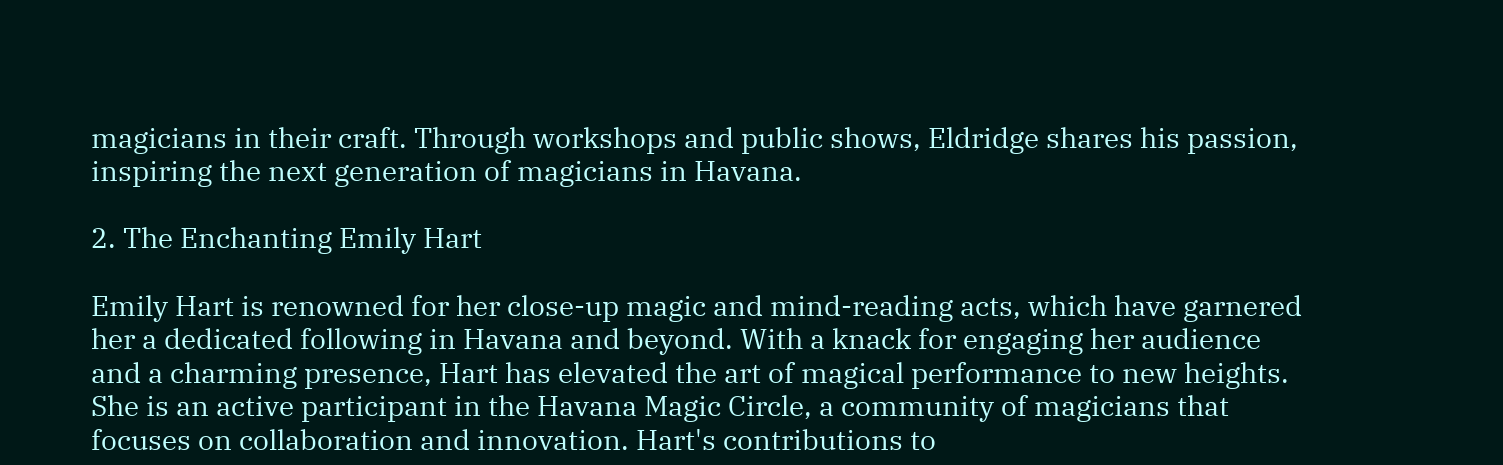magicians in their craft. Through workshops and public shows, Eldridge shares his passion, inspiring the next generation of magicians in Havana.

2. The Enchanting Emily Hart

Emily Hart is renowned for her close-up magic and mind-reading acts, which have garnered her a dedicated following in Havana and beyond. With a knack for engaging her audience and a charming presence, Hart has elevated the art of magical performance to new heights. She is an active participant in the Havana Magic Circle, a community of magicians that focuses on collaboration and innovation. Hart's contributions to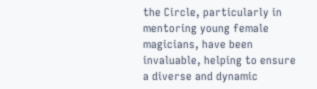the Circle, particularly in mentoring young female magicians, have been invaluable, helping to ensure a diverse and dynamic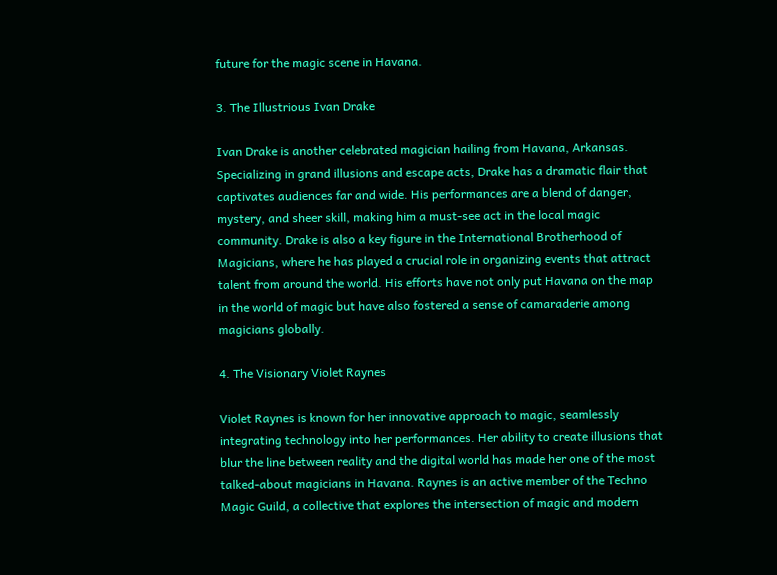future for the magic scene in Havana.

3. The Illustrious Ivan Drake

Ivan Drake is another celebrated magician hailing from Havana, Arkansas. Specializing in grand illusions and escape acts, Drake has a dramatic flair that captivates audiences far and wide. His performances are a blend of danger, mystery, and sheer skill, making him a must-see act in the local magic community. Drake is also a key figure in the International Brotherhood of Magicians, where he has played a crucial role in organizing events that attract talent from around the world. His efforts have not only put Havana on the map in the world of magic but have also fostered a sense of camaraderie among magicians globally.

4. The Visionary Violet Raynes

Violet Raynes is known for her innovative approach to magic, seamlessly integrating technology into her performances. Her ability to create illusions that blur the line between reality and the digital world has made her one of the most talked-about magicians in Havana. Raynes is an active member of the Techno Magic Guild, a collective that explores the intersection of magic and modern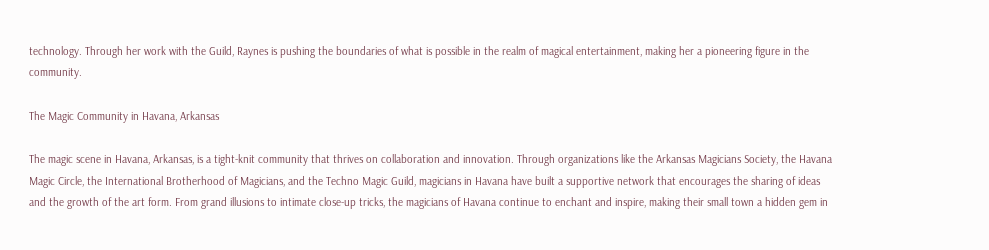technology. Through her work with the Guild, Raynes is pushing the boundaries of what is possible in the realm of magical entertainment, making her a pioneering figure in the community.

The Magic Community in Havana, Arkansas

The magic scene in Havana, Arkansas, is a tight-knit community that thrives on collaboration and innovation. Through organizations like the Arkansas Magicians Society, the Havana Magic Circle, the International Brotherhood of Magicians, and the Techno Magic Guild, magicians in Havana have built a supportive network that encourages the sharing of ideas and the growth of the art form. From grand illusions to intimate close-up tricks, the magicians of Havana continue to enchant and inspire, making their small town a hidden gem in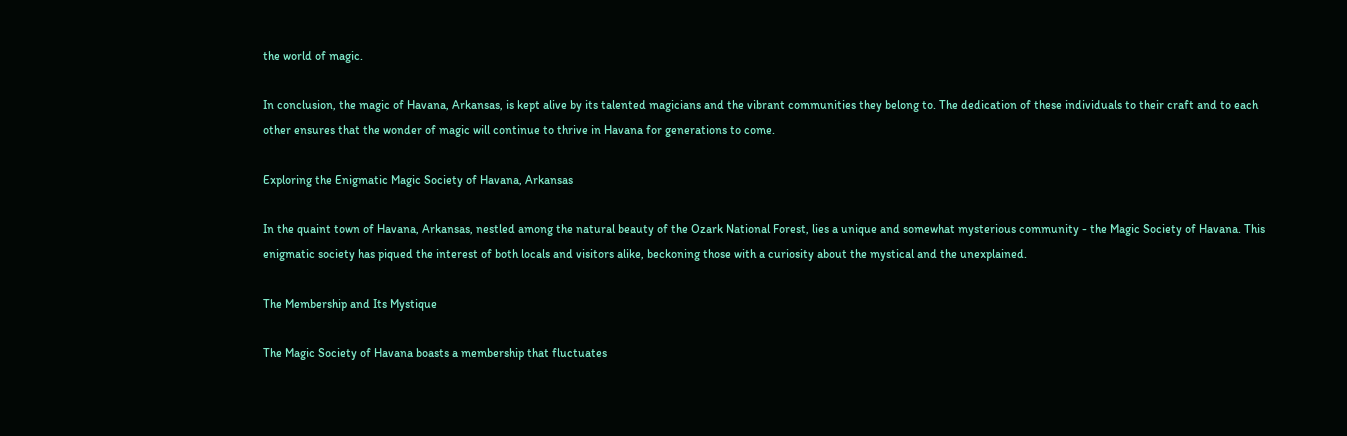the world of magic.

In conclusion, the magic of Havana, Arkansas, is kept alive by its talented magicians and the vibrant communities they belong to. The dedication of these individuals to their craft and to each other ensures that the wonder of magic will continue to thrive in Havana for generations to come.

Exploring the Enigmatic Magic Society of Havana, Arkansas

In the quaint town of Havana, Arkansas, nestled among the natural beauty of the Ozark National Forest, lies a unique and somewhat mysterious community - the Magic Society of Havana. This enigmatic society has piqued the interest of both locals and visitors alike, beckoning those with a curiosity about the mystical and the unexplained.

The Membership and Its Mystique

The Magic Society of Havana boasts a membership that fluctuates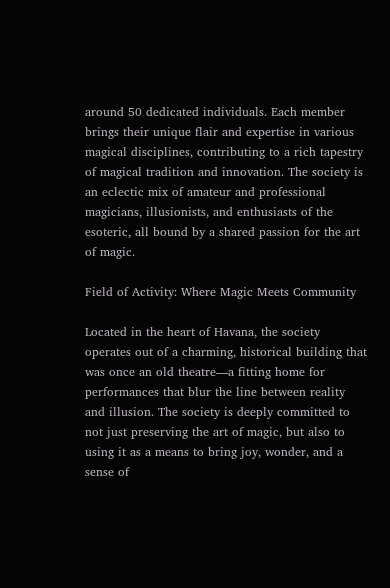around 50 dedicated individuals. Each member brings their unique flair and expertise in various magical disciplines, contributing to a rich tapestry of magical tradition and innovation. The society is an eclectic mix of amateur and professional magicians, illusionists, and enthusiasts of the esoteric, all bound by a shared passion for the art of magic.

Field of Activity: Where Magic Meets Community

Located in the heart of Havana, the society operates out of a charming, historical building that was once an old theatre—a fitting home for performances that blur the line between reality and illusion. The society is deeply committed to not just preserving the art of magic, but also to using it as a means to bring joy, wonder, and a sense of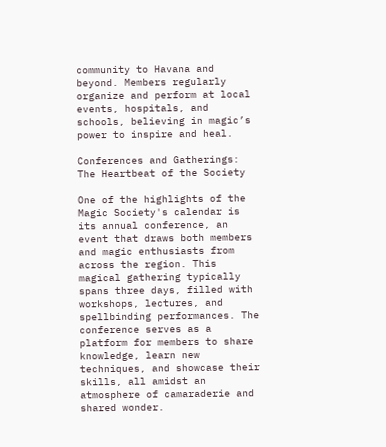community to Havana and beyond. Members regularly organize and perform at local events, hospitals, and schools, believing in magic’s power to inspire and heal.

Conferences and Gatherings: The Heartbeat of the Society

One of the highlights of the Magic Society's calendar is its annual conference, an event that draws both members and magic enthusiasts from across the region. This magical gathering typically spans three days, filled with workshops, lectures, and spellbinding performances. The conference serves as a platform for members to share knowledge, learn new techniques, and showcase their skills, all amidst an atmosphere of camaraderie and shared wonder.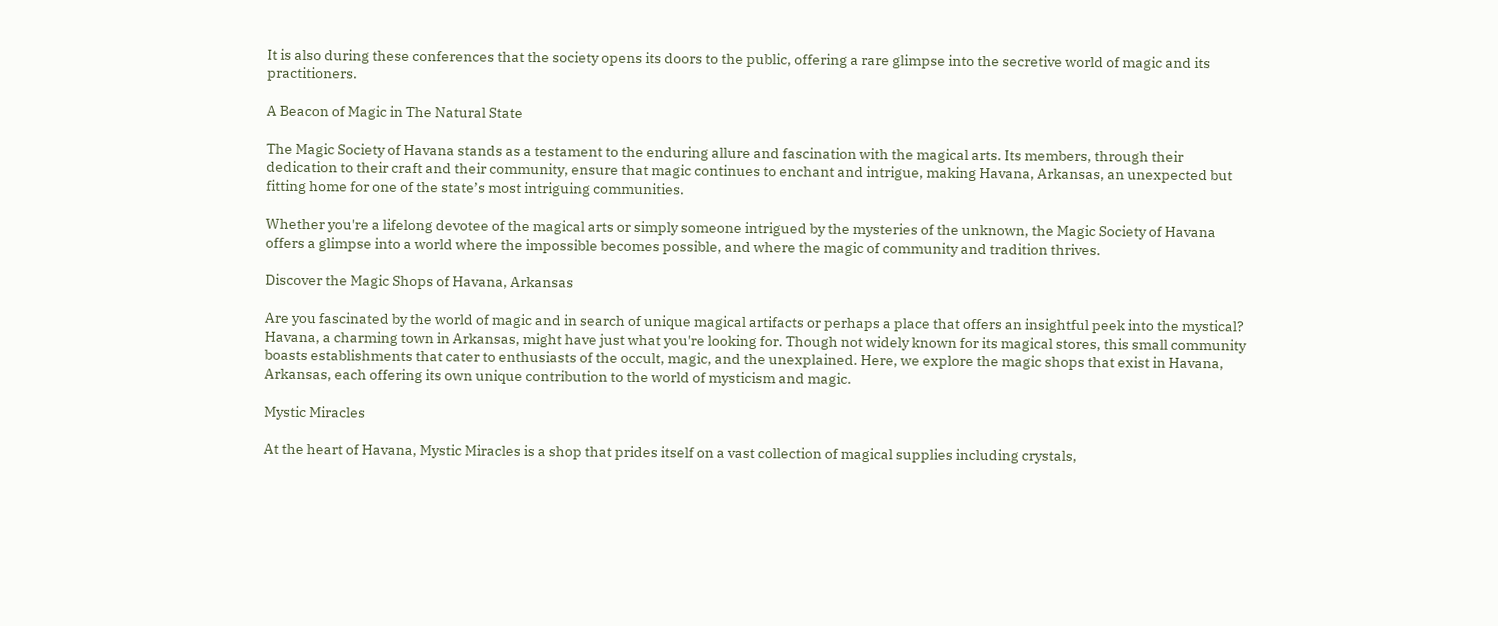It is also during these conferences that the society opens its doors to the public, offering a rare glimpse into the secretive world of magic and its practitioners.

A Beacon of Magic in The Natural State

The Magic Society of Havana stands as a testament to the enduring allure and fascination with the magical arts. Its members, through their dedication to their craft and their community, ensure that magic continues to enchant and intrigue, making Havana, Arkansas, an unexpected but fitting home for one of the state’s most intriguing communities.

Whether you're a lifelong devotee of the magical arts or simply someone intrigued by the mysteries of the unknown, the Magic Society of Havana offers a glimpse into a world where the impossible becomes possible, and where the magic of community and tradition thrives.

Discover the Magic Shops of Havana, Arkansas

Are you fascinated by the world of magic and in search of unique magical artifacts or perhaps a place that offers an insightful peek into the mystical? Havana, a charming town in Arkansas, might have just what you're looking for. Though not widely known for its magical stores, this small community boasts establishments that cater to enthusiasts of the occult, magic, and the unexplained. Here, we explore the magic shops that exist in Havana, Arkansas, each offering its own unique contribution to the world of mysticism and magic.

Mystic Miracles

At the heart of Havana, Mystic Miracles is a shop that prides itself on a vast collection of magical supplies including crystals,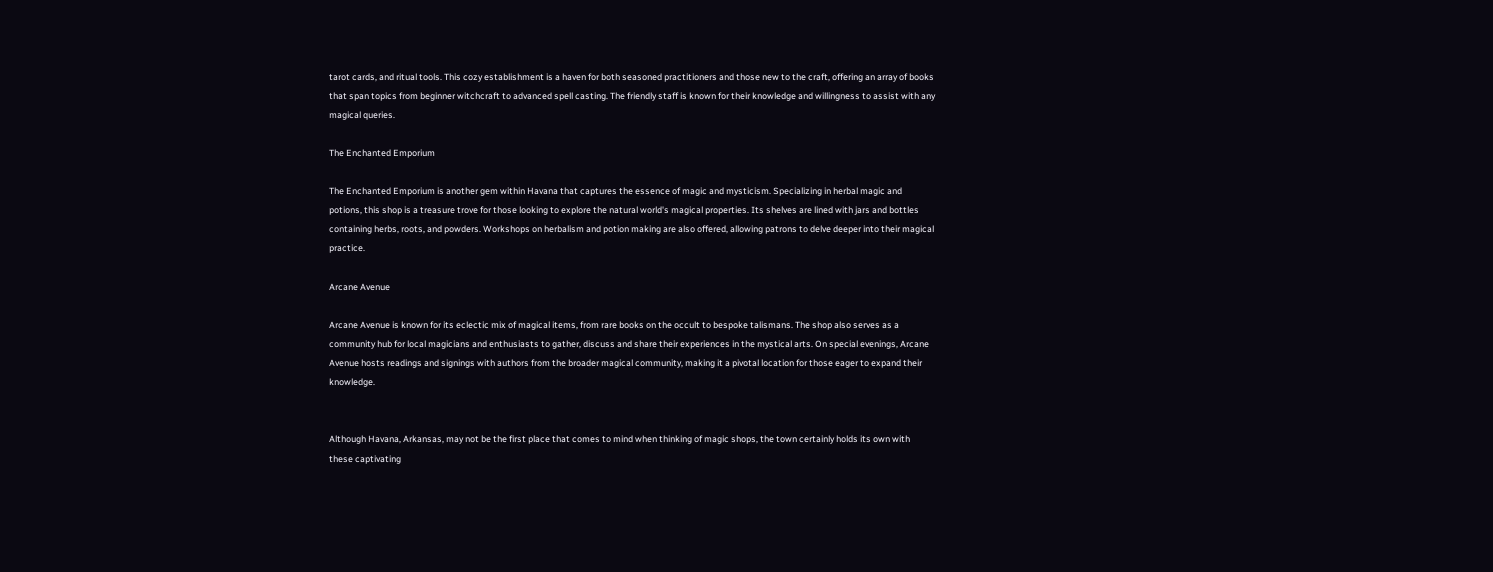tarot cards, and ritual tools. This cozy establishment is a haven for both seasoned practitioners and those new to the craft, offering an array of books that span topics from beginner witchcraft to advanced spell casting. The friendly staff is known for their knowledge and willingness to assist with any magical queries.

The Enchanted Emporium

The Enchanted Emporium is another gem within Havana that captures the essence of magic and mysticism. Specializing in herbal magic and potions, this shop is a treasure trove for those looking to explore the natural world's magical properties. Its shelves are lined with jars and bottles containing herbs, roots, and powders. Workshops on herbalism and potion making are also offered, allowing patrons to delve deeper into their magical practice.

Arcane Avenue

Arcane Avenue is known for its eclectic mix of magical items, from rare books on the occult to bespoke talismans. The shop also serves as a community hub for local magicians and enthusiasts to gather, discuss and share their experiences in the mystical arts. On special evenings, Arcane Avenue hosts readings and signings with authors from the broader magical community, making it a pivotal location for those eager to expand their knowledge.


Although Havana, Arkansas, may not be the first place that comes to mind when thinking of magic shops, the town certainly holds its own with these captivating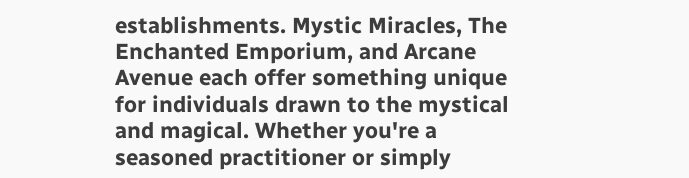establishments. Mystic Miracles, The Enchanted Emporium, and Arcane Avenue each offer something unique for individuals drawn to the mystical and magical. Whether you're a seasoned practitioner or simply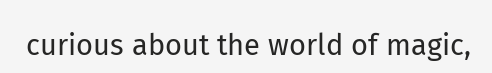curious about the world of magic,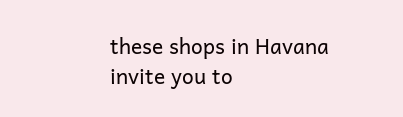these shops in Havana invite you to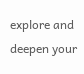explore and deepen your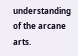understanding of the arcane arts.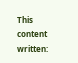This content written: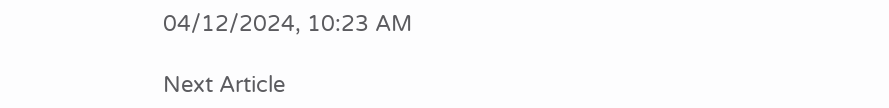04/12/2024, 10:23 AM

Next Article